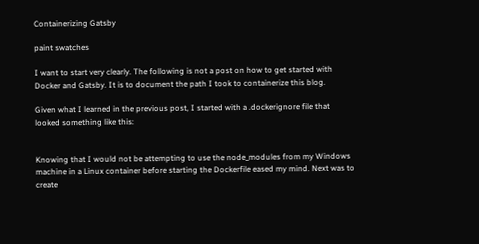Containerizing Gatsby

paint swatches

I want to start very clearly. The following is not a post on how to get started with Docker and Gatsby. It is to document the path I took to containerize this blog.

Given what I learned in the previous post, I started with a .dockerignore file that looked something like this:


Knowing that I would not be attempting to use the node_modules from my Windows machine in a Linux container before starting the Dockerfile eased my mind. Next was to create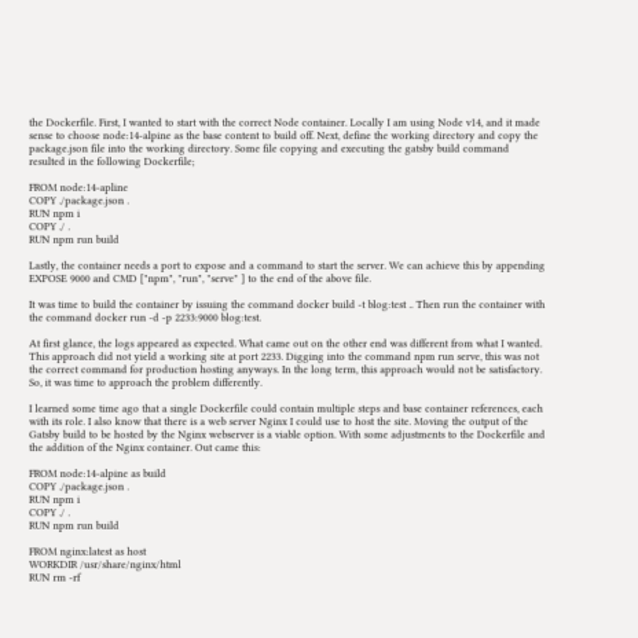the Dockerfile. First, I wanted to start with the correct Node container. Locally I am using Node v14, and it made sense to choose node:14-alpine as the base content to build off. Next, define the working directory and copy the package.json file into the working directory. Some file copying and executing the gatsby build command resulted in the following Dockerfile;

FROM node:14-apline
COPY ./package.json .
RUN npm i
COPY ./ .
RUN npm run build

Lastly, the container needs a port to expose and a command to start the server. We can achieve this by appending EXPOSE 9000 and CMD ["npm", "run", "serve" ] to the end of the above file.

It was time to build the container by issuing the command docker build -t blog:test .. Then run the container with the command docker run -d -p 2233:9000 blog:test.

At first glance, the logs appeared as expected. What came out on the other end was different from what I wanted. This approach did not yield a working site at port 2233. Digging into the command npm run serve, this was not the correct command for production hosting anyways. In the long term, this approach would not be satisfactory. So, it was time to approach the problem differently.

I learned some time ago that a single Dockerfile could contain multiple steps and base container references, each with its role. I also know that there is a web server Nginx I could use to host the site. Moving the output of the Gatsby build to be hosted by the Nginx webserver is a viable option. With some adjustments to the Dockerfile and the addition of the Nginx container. Out came this:

FROM node:14-alpine as build
COPY ./package.json .
RUN npm i
COPY ./ .
RUN npm run build

FROM nginx:latest as host
WORKDIR /usr/share/nginx/html
RUN rm -rf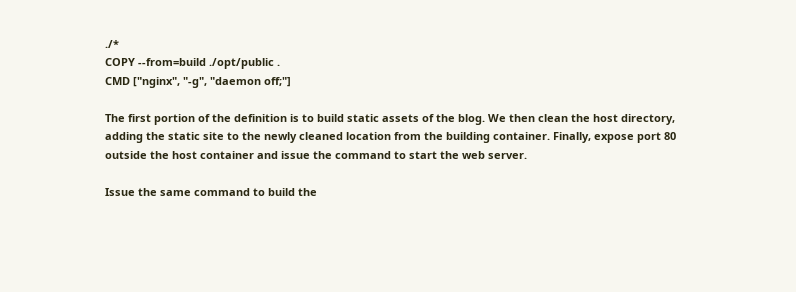./*
COPY --from=build ./opt/public .
CMD ["nginx", "-g", "daemon off;"]

The first portion of the definition is to build static assets of the blog. We then clean the host directory, adding the static site to the newly cleaned location from the building container. Finally, expose port 80 outside the host container and issue the command to start the web server.

Issue the same command to build the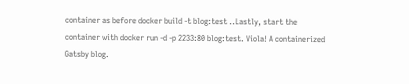container as before docker build -t blog:test ..Lastly, start the container with docker run -d -p 2233:80 blog:test. Viola! A containerized Gatsby blog.